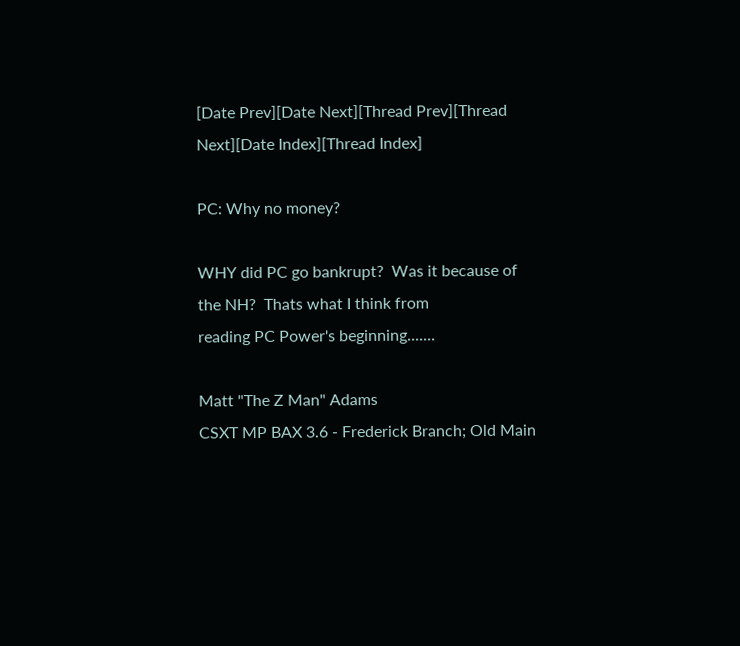[Date Prev][Date Next][Thread Prev][Thread Next][Date Index][Thread Index]

PC: Why no money?

WHY did PC go bankrupt?  Was it because of the NH?  Thats what I think from
reading PC Power's beginning.......

Matt "The Z Man" Adams
CSXT MP BAX 3.6 - Frederick Branch; Old Main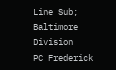Line Sub; Baltimore Division
PC Frederick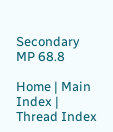Secondary MP 68.8

Home | Main Index | Thread Index